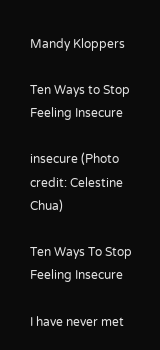Mandy Kloppers

Ten Ways to Stop Feeling Insecure

insecure (Photo credit: Celestine Chua)

Ten Ways To Stop Feeling Insecure

I have never met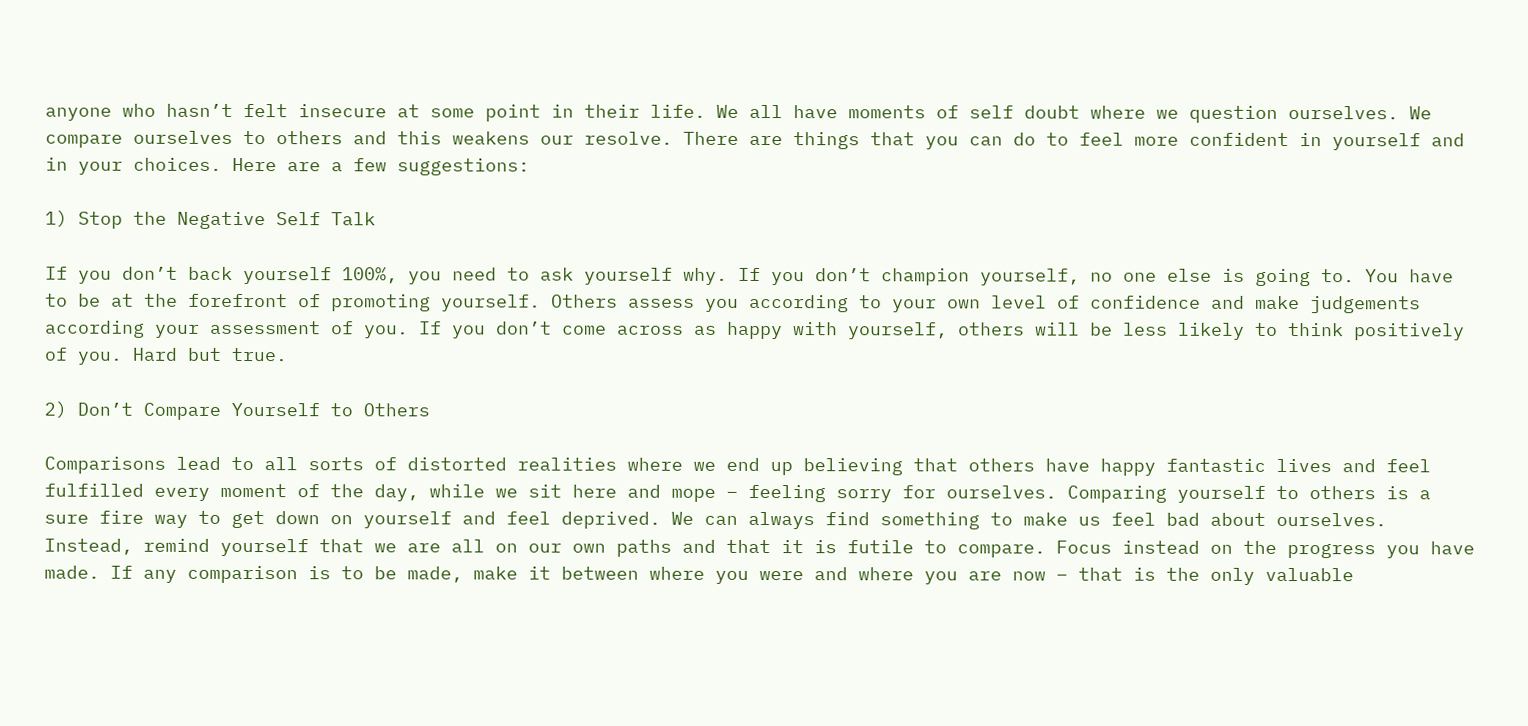anyone who hasn’t felt insecure at some point in their life. We all have moments of self doubt where we question ourselves. We compare ourselves to others and this weakens our resolve. There are things that you can do to feel more confident in yourself and in your choices. Here are a few suggestions:

1) Stop the Negative Self Talk

If you don’t back yourself 100%, you need to ask yourself why. If you don’t champion yourself, no one else is going to. You have to be at the forefront of promoting yourself. Others assess you according to your own level of confidence and make judgements according your assessment of you. If you don’t come across as happy with yourself, others will be less likely to think positively of you. Hard but true.

2) Don’t Compare Yourself to Others

Comparisons lead to all sorts of distorted realities where we end up believing that others have happy fantastic lives and feel fulfilled every moment of the day, while we sit here and mope – feeling sorry for ourselves. Comparing yourself to others is a sure fire way to get down on yourself and feel deprived. We can always find something to make us feel bad about ourselves. Instead, remind yourself that we are all on our own paths and that it is futile to compare. Focus instead on the progress you have made. If any comparison is to be made, make it between where you were and where you are now – that is the only valuable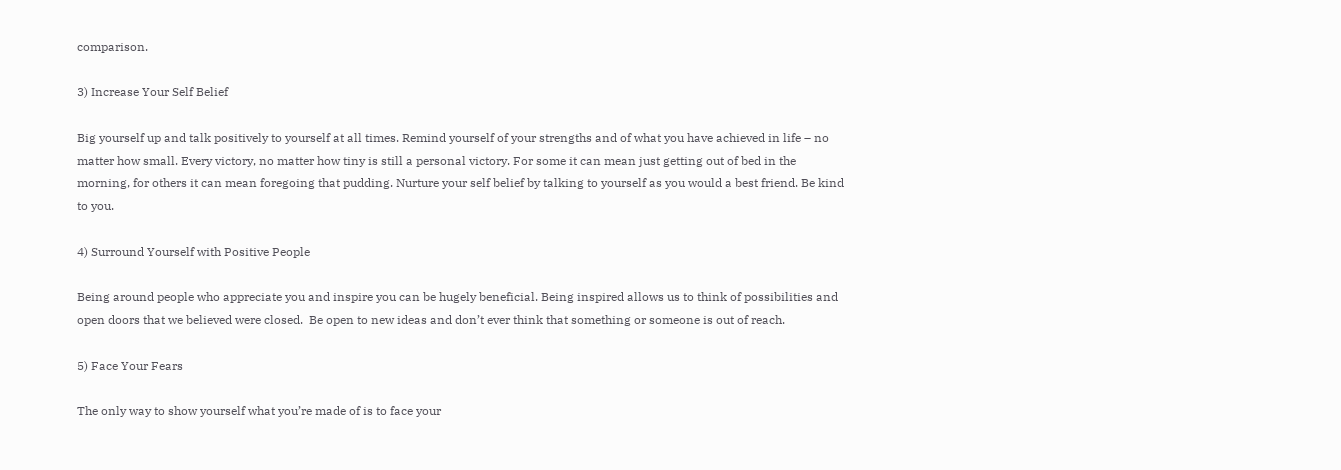comparison.

3) Increase Your Self Belief

Big yourself up and talk positively to yourself at all times. Remind yourself of your strengths and of what you have achieved in life – no matter how small. Every victory, no matter how tiny is still a personal victory. For some it can mean just getting out of bed in the morning, for others it can mean foregoing that pudding. Nurture your self belief by talking to yourself as you would a best friend. Be kind to you.

4) Surround Yourself with Positive People

Being around people who appreciate you and inspire you can be hugely beneficial. Being inspired allows us to think of possibilities and open doors that we believed were closed.  Be open to new ideas and don’t ever think that something or someone is out of reach.

5) Face Your Fears

The only way to show yourself what you’re made of is to face your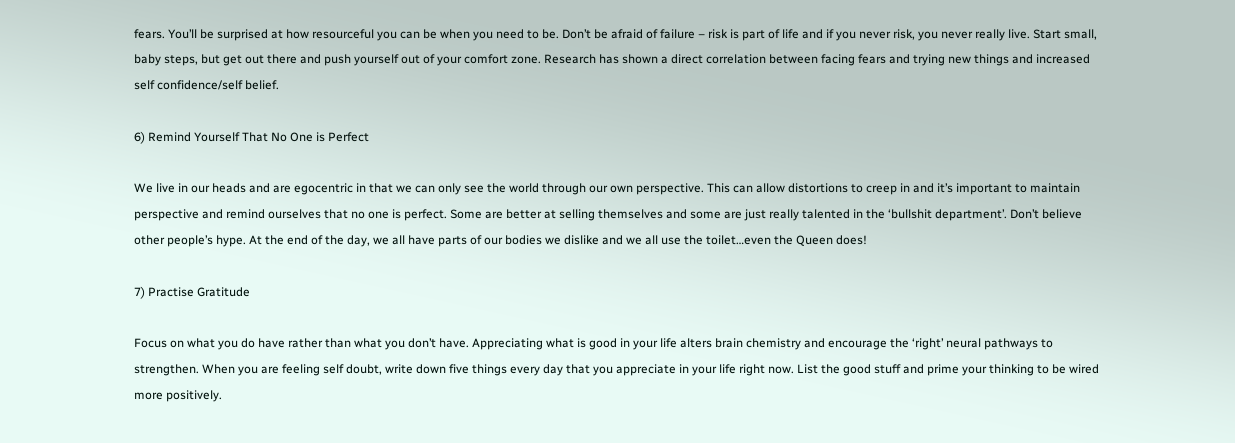fears. You’ll be surprised at how resourceful you can be when you need to be. Don’t be afraid of failure – risk is part of life and if you never risk, you never really live. Start small, baby steps, but get out there and push yourself out of your comfort zone. Research has shown a direct correlation between facing fears and trying new things and increased self confidence/self belief.

6) Remind Yourself That No One is Perfect

We live in our heads and are egocentric in that we can only see the world through our own perspective. This can allow distortions to creep in and it’s important to maintain perspective and remind ourselves that no one is perfect. Some are better at selling themselves and some are just really talented in the ‘bullshit department’. Don’t believe other people’s hype. At the end of the day, we all have parts of our bodies we dislike and we all use the toilet…even the Queen does!

7) Practise Gratitude

Focus on what you do have rather than what you don’t have. Appreciating what is good in your life alters brain chemistry and encourage the ‘right’ neural pathways to strengthen. When you are feeling self doubt, write down five things every day that you appreciate in your life right now. List the good stuff and prime your thinking to be wired more positively.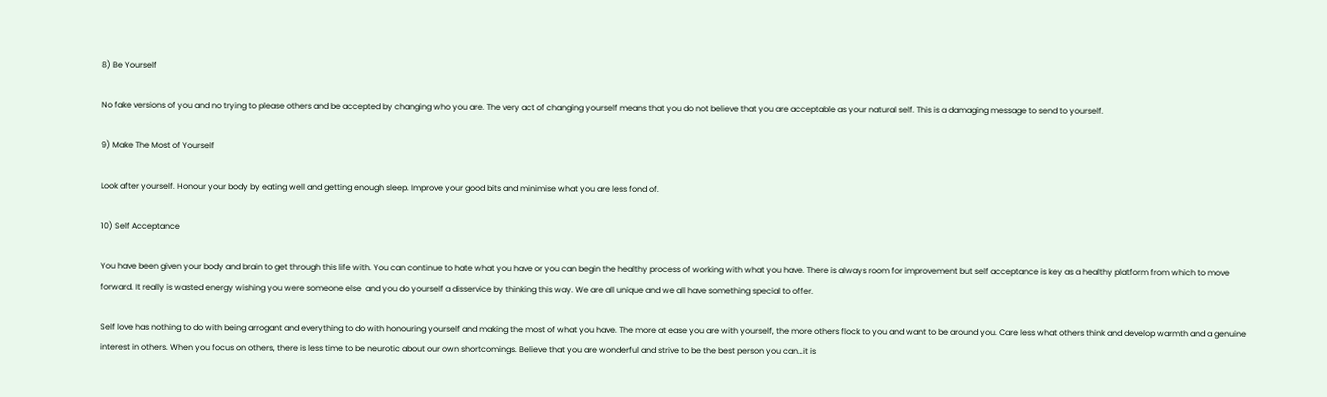8) Be Yourself

No fake versions of you and no trying to please others and be accepted by changing who you are. The very act of changing yourself means that you do not believe that you are acceptable as your natural self. This is a damaging message to send to yourself.

9) Make The Most of Yourself

Look after yourself. Honour your body by eating well and getting enough sleep. Improve your good bits and minimise what you are less fond of.

10) Self Acceptance

You have been given your body and brain to get through this life with. You can continue to hate what you have or you can begin the healthy process of working with what you have. There is always room for improvement but self acceptance is key as a healthy platform from which to move forward. It really is wasted energy wishing you were someone else  and you do yourself a disservice by thinking this way. We are all unique and we all have something special to offer.

Self love has nothing to do with being arrogant and everything to do with honouring yourself and making the most of what you have. The more at ease you are with yourself, the more others flock to you and want to be around you. Care less what others think and develop warmth and a genuine interest in others. When you focus on others, there is less time to be neurotic about our own shortcomings. Believe that you are wonderful and strive to be the best person you can…it is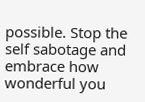possible. Stop the self sabotage and embrace how wonderful you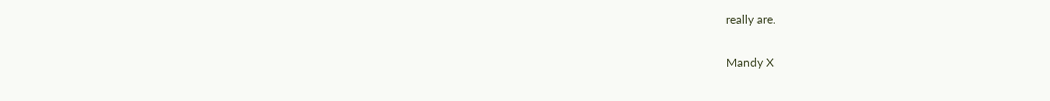really are.

Mandy X